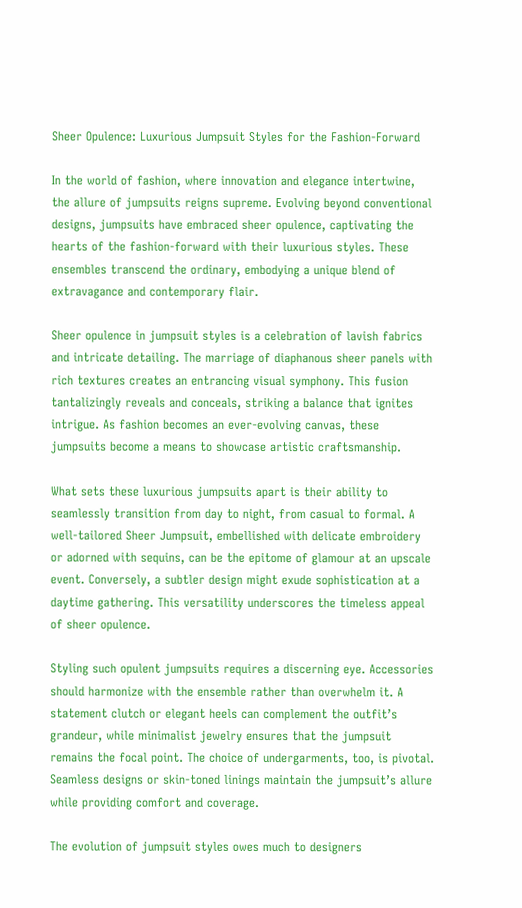Sheer Opulence: Luxurious Jumpsuit Styles for the Fashion-Forward

In the world of fashion, where innovation and elegance intertwine, the allure of jumpsuits reigns supreme. Evolving beyond conventional designs, jumpsuits have embraced sheer opulence, captivating the hearts of the fashion-forward with their luxurious styles. These ensembles transcend the ordinary, embodying a unique blend of extravagance and contemporary flair.

Sheer opulence in jumpsuit styles is a celebration of lavish fabrics and intricate detailing. The marriage of diaphanous sheer panels with rich textures creates an entrancing visual symphony. This fusion tantalizingly reveals and conceals, striking a balance that ignites intrigue. As fashion becomes an ever-evolving canvas, these jumpsuits become a means to showcase artistic craftsmanship.

What sets these luxurious jumpsuits apart is their ability to seamlessly transition from day to night, from casual to formal. A well-tailored Sheer Jumpsuit, embellished with delicate embroidery or adorned with sequins, can be the epitome of glamour at an upscale event. Conversely, a subtler design might exude sophistication at a daytime gathering. This versatility underscores the timeless appeal of sheer opulence.

Styling such opulent jumpsuits requires a discerning eye. Accessories should harmonize with the ensemble rather than overwhelm it. A statement clutch or elegant heels can complement the outfit’s grandeur, while minimalist jewelry ensures that the jumpsuit remains the focal point. The choice of undergarments, too, is pivotal. Seamless designs or skin-toned linings maintain the jumpsuit’s allure while providing comfort and coverage.

The evolution of jumpsuit styles owes much to designers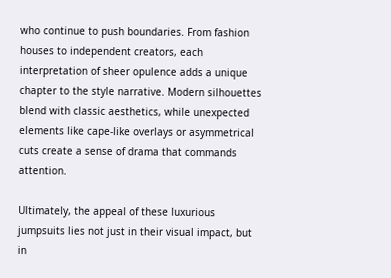who continue to push boundaries. From fashion houses to independent creators, each interpretation of sheer opulence adds a unique chapter to the style narrative. Modern silhouettes blend with classic aesthetics, while unexpected elements like cape-like overlays or asymmetrical cuts create a sense of drama that commands attention.

Ultimately, the appeal of these luxurious jumpsuits lies not just in their visual impact, but in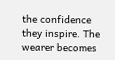the confidence they inspire. The wearer becomes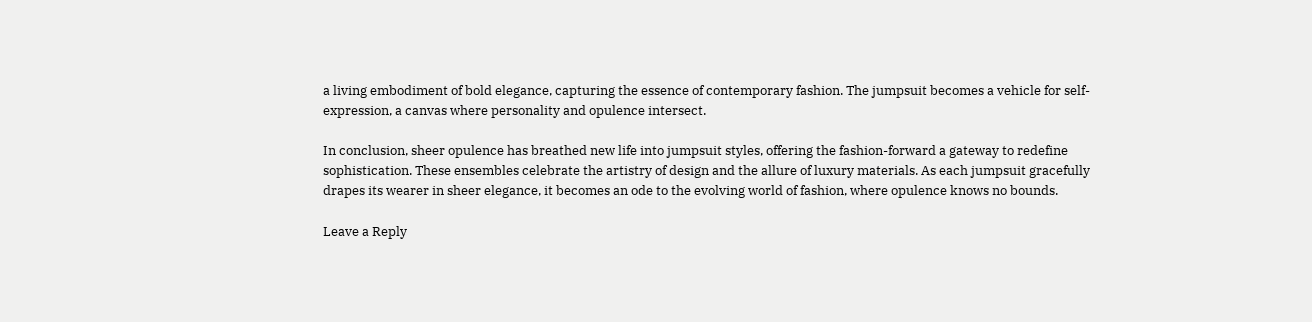a living embodiment of bold elegance, capturing the essence of contemporary fashion. The jumpsuit becomes a vehicle for self-expression, a canvas where personality and opulence intersect.

In conclusion, sheer opulence has breathed new life into jumpsuit styles, offering the fashion-forward a gateway to redefine sophistication. These ensembles celebrate the artistry of design and the allure of luxury materials. As each jumpsuit gracefully drapes its wearer in sheer elegance, it becomes an ode to the evolving world of fashion, where opulence knows no bounds.

Leave a Reply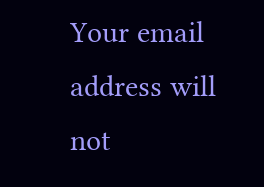Your email address will not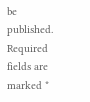be published. Required fields are marked *